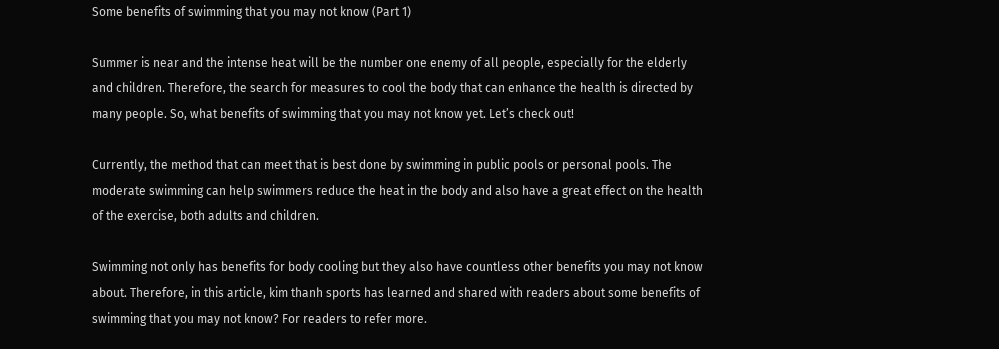Some benefits of swimming that you may not know (Part 1)

Summer is near and the intense heat will be the number one enemy of all people, especially for the elderly and children. Therefore, the search for measures to cool the body that can enhance the health is directed by many people. So, what benefits of swimming that you may not know yet. Let’s check out!

Currently, the method that can meet that is best done by swimming in public pools or personal pools. The moderate swimming can help swimmers reduce the heat in the body and also have a great effect on the health of the exercise, both adults and children.

Swimming not only has benefits for body cooling but they also have countless other benefits you may not know about. Therefore, in this article, kim thanh sports has learned and shared with readers about some benefits of swimming that you may not know? For readers to refer more.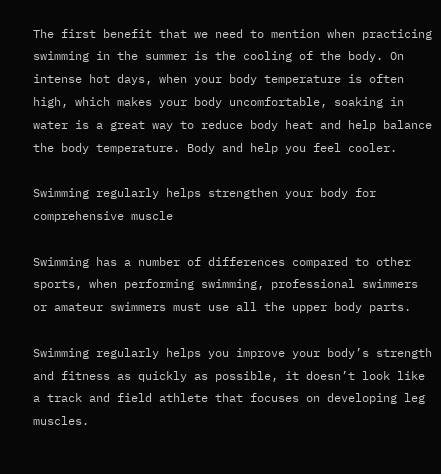The first benefit that we need to mention when practicing swimming in the summer is the cooling of the body. On intense hot days, when your body temperature is often high, which makes your body uncomfortable, soaking in water is a great way to reduce body heat and help balance the body temperature. Body and help you feel cooler.

Swimming regularly helps strengthen your body for comprehensive muscle

Swimming has a number of differences compared to other sports, when performing swimming, professional swimmers or amateur swimmers must use all the upper body parts.

Swimming regularly helps you improve your body’s strength and fitness as quickly as possible, it doesn’t look like a track and field athlete that focuses on developing leg muscles.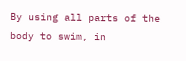By using all parts of the body to swim, in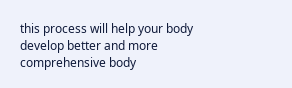this process will help your body develop better and more comprehensive body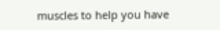muscles to help you have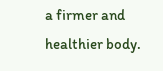a firmer and healthier body.